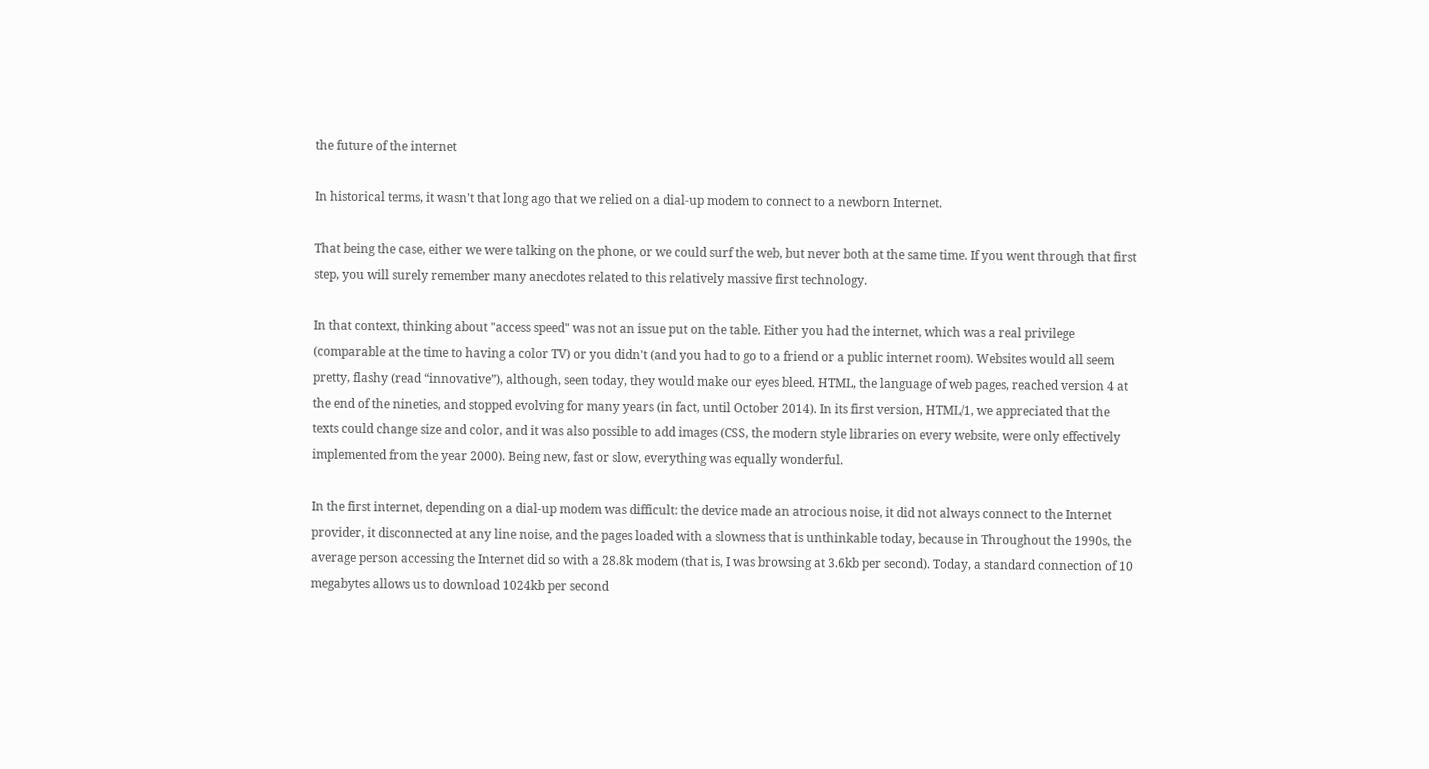the future of the internet

In historical terms, it wasn't that long ago that we relied on a dial-up modem to connect to a newborn Internet.

That being the case, either we were talking on the phone, or we could surf the web, but never both at the same time. If you went through that first step, you will surely remember many anecdotes related to this relatively massive first technology.

In that context, thinking about "access speed" was not an issue put on the table. Either you had the internet, which was a real privilege (comparable at the time to having a color TV) or you didn't (and you had to go to a friend or a public internet room). Websites would all seem pretty, flashy (read “innovative”), although, seen today, they would make our eyes bleed. HTML, the language of web pages, reached version 4 at the end of the nineties, and stopped evolving for many years (in fact, until October 2014). In its first version, HTML/1, we appreciated that the texts could change size and color, and it was also possible to add images (CSS, the modern style libraries on every website, were only effectively implemented from the year 2000). Being new, fast or slow, everything was equally wonderful.

In the first internet, depending on a dial-up modem was difficult: the device made an atrocious noise, it did not always connect to the Internet provider, it disconnected at any line noise, and the pages loaded with a slowness that is unthinkable today, because in Throughout the 1990s, the average person accessing the Internet did so with a 28.8k modem (that is, I was browsing at 3.6kb per second). Today, a standard connection of 10 megabytes allows us to download 1024kb per second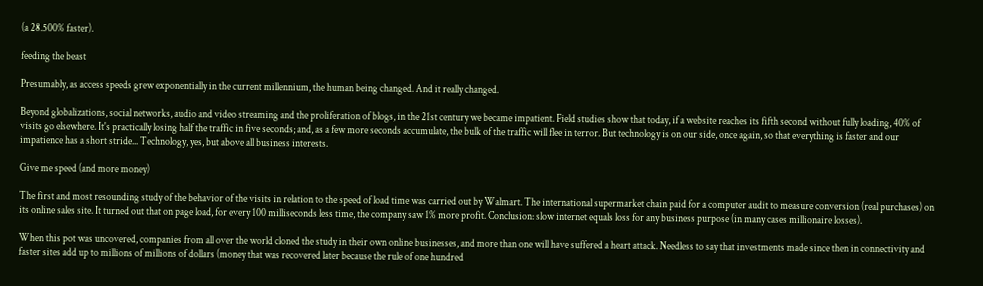(a 28.500% faster).

feeding the beast

Presumably, as access speeds grew exponentially in the current millennium, the human being changed. And it really changed.

Beyond globalizations, social networks, audio and video streaming and the proliferation of blogs, in the 21st century we became impatient. Field studies show that today, if a website reaches its fifth second without fully loading, 40% of visits go elsewhere. It's practically losing half the traffic in five seconds; and, as a few more seconds accumulate, the bulk of the traffic will flee in terror. But technology is on our side, once again, so that everything is faster and our impatience has a short stride... Technology, yes, but above all business interests.

Give me speed (and more money)

The first and most resounding study of the behavior of the visits in relation to the speed of load time was carried out by Walmart. The international supermarket chain paid for a computer audit to measure conversion (real purchases) on its online sales site. It turned out that on page load, for every 100 milliseconds less time, the company saw 1% more profit. Conclusion: slow internet equals loss for any business purpose (in many cases millionaire losses).

When this pot was uncovered, companies from all over the world cloned the study in their own online businesses, and more than one will have suffered a heart attack. Needless to say that investments made since then in connectivity and faster sites add up to millions of millions of dollars (money that was recovered later because the rule of one hundred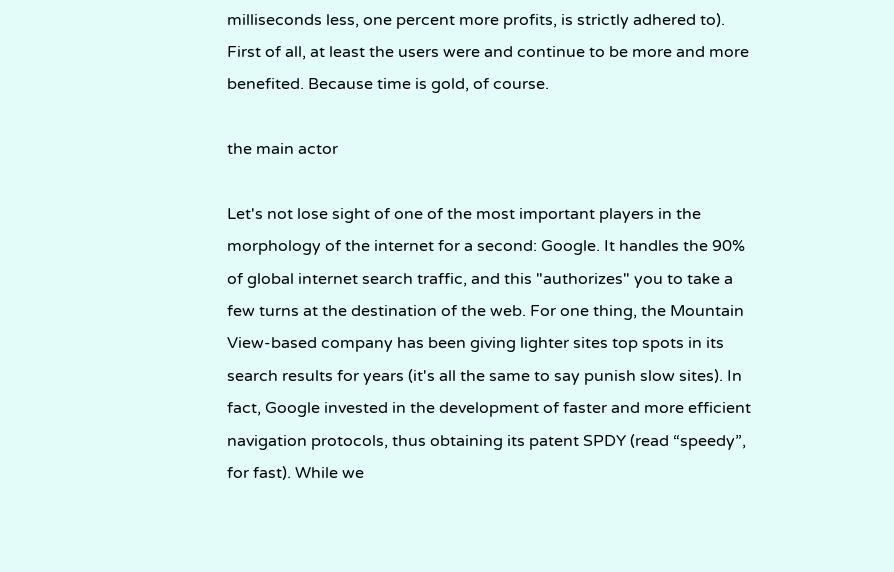milliseconds less, one percent more profits, is strictly adhered to). First of all, at least the users were and continue to be more and more benefited. Because time is gold, of course.

the main actor

Let's not lose sight of one of the most important players in the morphology of the internet for a second: Google. It handles the 90% of global internet search traffic, and this "authorizes" you to take a few turns at the destination of the web. For one thing, the Mountain View-based company has been giving lighter sites top spots in its search results for years (it's all the same to say punish slow sites). In fact, Google invested in the development of faster and more efficient navigation protocols, thus obtaining its patent SPDY (read “speedy”, for fast). While we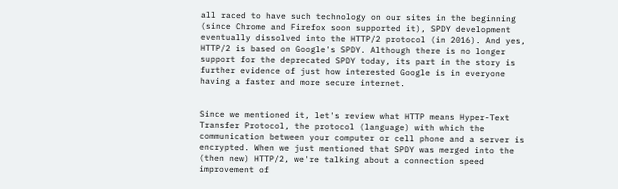all raced to have such technology on our sites in the beginning (since Chrome and Firefox soon supported it), SPDY development eventually dissolved into the HTTP/2 protocol (in 2016). And yes, HTTP/2 is based on Google's SPDY. Although there is no longer support for the deprecated SPDY today, its part in the story is further evidence of just how interested Google is in everyone having a faster and more secure internet.


Since we mentioned it, let's review what HTTP means Hyper-Text Transfer Protocol, the protocol (language) with which the communication between your computer or cell phone and a server is encrypted. When we just mentioned that SPDY was merged into the (then new) HTTP/2, we're talking about a connection speed improvement of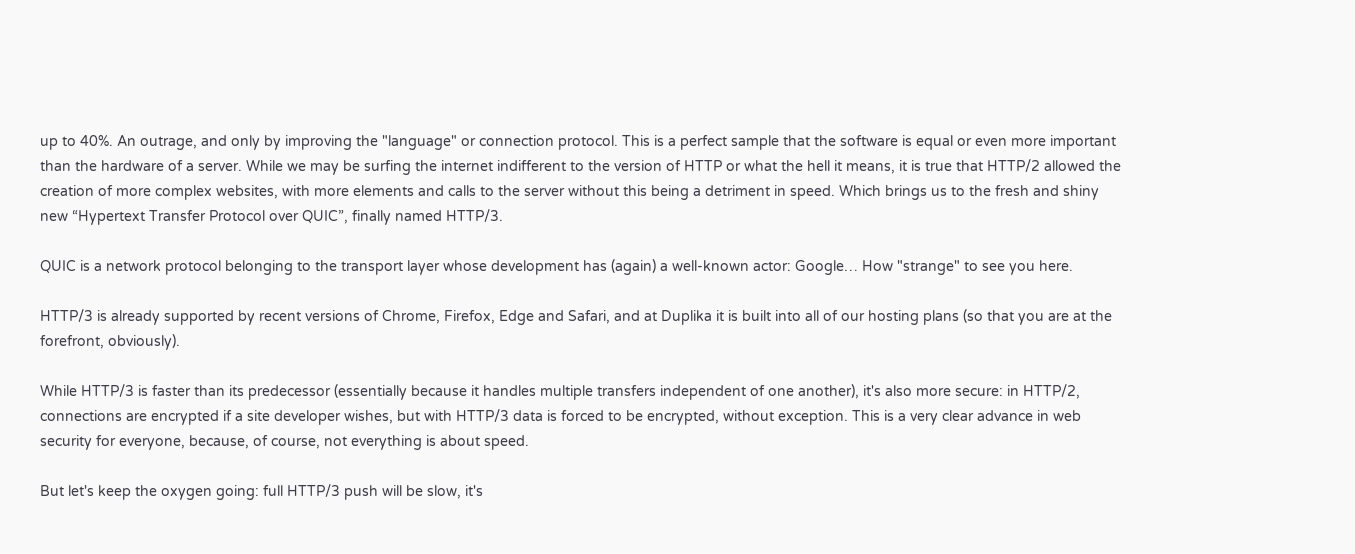up to 40%. An outrage, and only by improving the "language" or connection protocol. This is a perfect sample that the software is equal or even more important than the hardware of a server. While we may be surfing the internet indifferent to the version of HTTP or what the hell it means, it is true that HTTP/2 allowed the creation of more complex websites, with more elements and calls to the server without this being a detriment in speed. Which brings us to the fresh and shiny new “Hypertext Transfer Protocol over QUIC”, finally named HTTP/3.

QUIC is a network protocol belonging to the transport layer whose development has (again) a well-known actor: Google… How "strange" to see you here.

HTTP/3 is already supported by recent versions of Chrome, Firefox, Edge and Safari, and at Duplika it is built into all of our hosting plans (so that you are at the forefront, obviously).

While HTTP/3 is faster than its predecessor (essentially because it handles multiple transfers independent of one another), it's also more secure: in HTTP/2, connections are encrypted if a site developer wishes, but with HTTP/3 data is forced to be encrypted, without exception. This is a very clear advance in web security for everyone, because, of course, not everything is about speed.

But let's keep the oxygen going: full HTTP/3 push will be slow, it's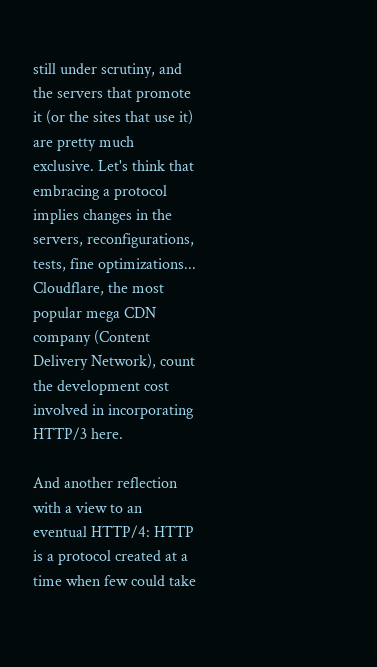still under scrutiny, and the servers that promote it (or the sites that use it) are pretty much exclusive. Let's think that embracing a protocol implies changes in the servers, reconfigurations, tests, fine optimizations... Cloudflare, the most popular mega CDN company (Content Delivery Network), count the development cost involved in incorporating HTTP/3 here.

And another reflection with a view to an eventual HTTP/4: HTTP is a protocol created at a time when few could take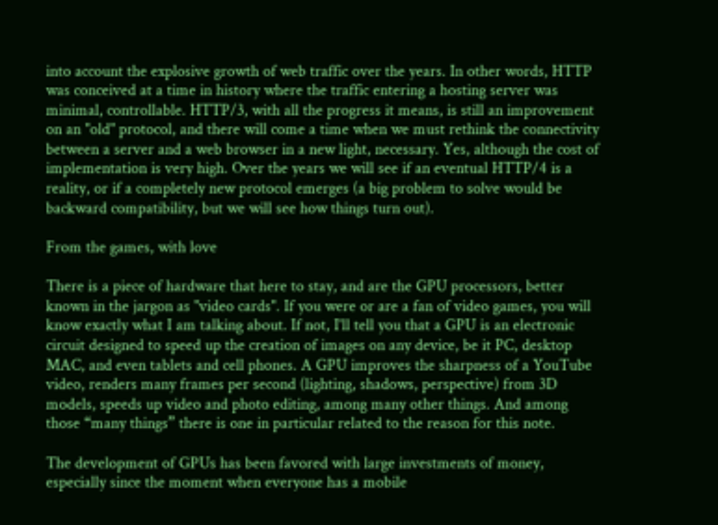into account the explosive growth of web traffic over the years. In other words, HTTP was conceived at a time in history where the traffic entering a hosting server was minimal, controllable. HTTP/3, with all the progress it means, is still an improvement on an "old" protocol, and there will come a time when we must rethink the connectivity between a server and a web browser in a new light, necessary. Yes, although the cost of implementation is very high. Over the years we will see if an eventual HTTP/4 is a reality, or if a completely new protocol emerges (a big problem to solve would be backward compatibility, but we will see how things turn out).

From the games, with love

There is a piece of hardware that here to stay, and are the GPU processors, better known in the jargon as "video cards". If you were or are a fan of video games, you will know exactly what I am talking about. If not, I'll tell you that a GPU is an electronic circuit designed to speed up the creation of images on any device, be it PC, desktop MAC, and even tablets and cell phones. A GPU improves the sharpness of a YouTube video, renders many frames per second (lighting, shadows, perspective) from 3D models, speeds up video and photo editing, among many other things. And among those “many things” there is one in particular related to the reason for this note.

The development of GPUs has been favored with large investments of money, especially since the moment when everyone has a mobile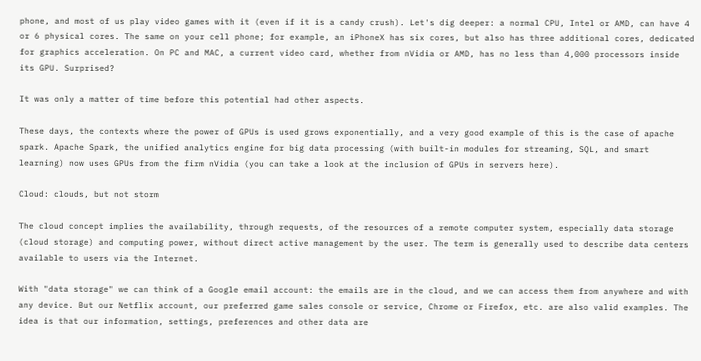phone, and most of us play video games with it (even if it is a candy crush). Let's dig deeper: a normal CPU, Intel or AMD, can have 4 or 6 physical cores. The same on your cell phone; for example, an iPhoneX has six cores, but also has three additional cores, dedicated for graphics acceleration. On PC and MAC, a current video card, whether from nVidia or AMD, has no less than 4,000 processors inside its GPU. Surprised?

It was only a matter of time before this potential had other aspects.

These days, the contexts where the power of GPUs is used grows exponentially, and a very good example of this is the case of apache spark. Apache Spark, the unified analytics engine for big data processing (with built-in modules for streaming, SQL, and smart learning) now uses GPUs from the firm nVidia (you can take a look at the inclusion of GPUs in servers here).

Cloud: clouds, but not storm

The cloud concept implies the availability, through requests, of the resources of a remote computer system, especially data storage (cloud storage) and computing power, without direct active management by the user. The term is generally used to describe data centers available to users via the Internet.

With "data storage" we can think of a Google email account: the emails are in the cloud, and we can access them from anywhere and with any device. But our Netflix account, our preferred game sales console or service, Chrome or Firefox, etc. are also valid examples. The idea is that our information, settings, preferences and other data are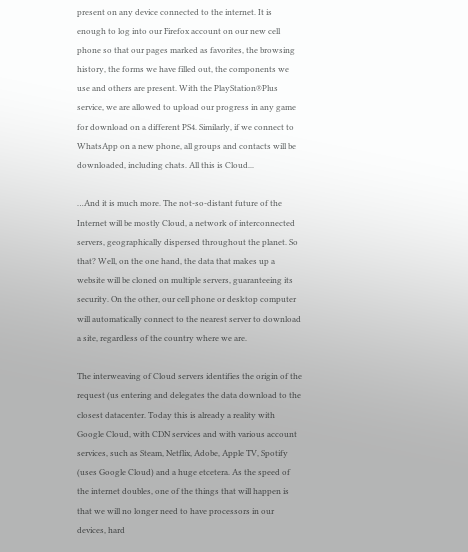present on any device connected to the internet. It is enough to log into our Firefox account on our new cell phone so that our pages marked as favorites, the browsing history, the forms we have filled out, the components we use and others are present. With the PlayStation®Plus service, we are allowed to upload our progress in any game for download on a different PS4. Similarly, if we connect to WhatsApp on a new phone, all groups and contacts will be downloaded, including chats. All this is Cloud...

…And it is much more. The not-so-distant future of the Internet will be mostly Cloud, a network of interconnected servers, geographically dispersed throughout the planet. So that? Well, on the one hand, the data that makes up a website will be cloned on multiple servers, guaranteeing its security. On the other, our cell phone or desktop computer will automatically connect to the nearest server to download a site, regardless of the country where we are.

The interweaving of Cloud servers identifies the origin of the request (us entering and delegates the data download to the closest datacenter. Today this is already a reality with Google Cloud, with CDN services and with various account services, such as Steam, Netflix, Adobe, Apple TV, Spotify (uses Google Cloud) and a huge etcetera. As the speed of the internet doubles, one of the things that will happen is that we will no longer need to have processors in our devices, hard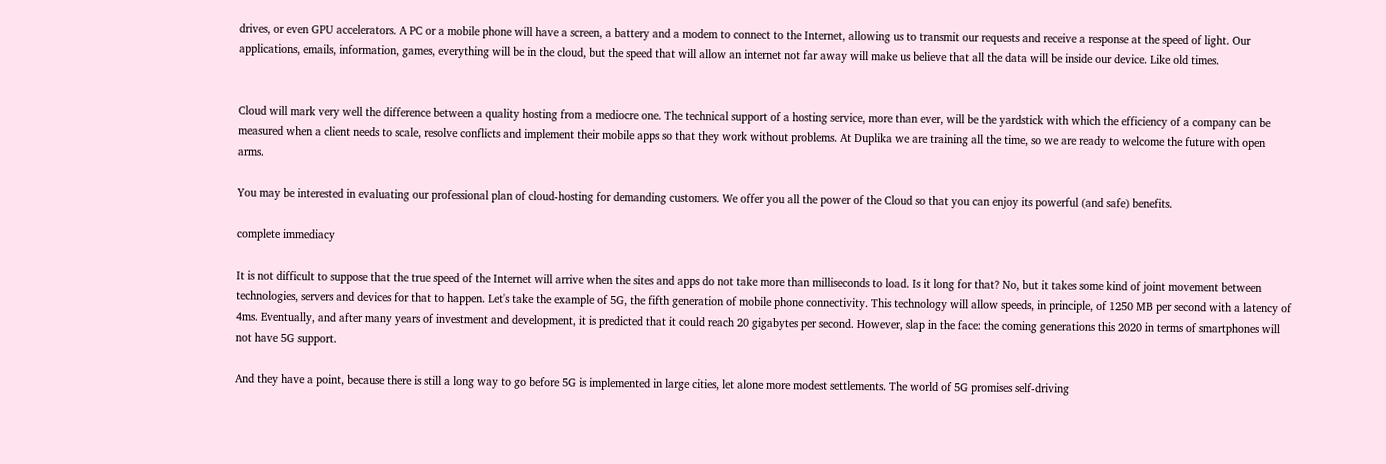drives, or even GPU accelerators. A PC or a mobile phone will have a screen, a battery and a modem to connect to the Internet, allowing us to transmit our requests and receive a response at the speed of light. Our applications, emails, information, games, everything will be in the cloud, but the speed that will allow an internet not far away will make us believe that all the data will be inside our device. Like old times.


Cloud will mark very well the difference between a quality hosting from a mediocre one. The technical support of a hosting service, more than ever, will be the yardstick with which the efficiency of a company can be measured when a client needs to scale, resolve conflicts and implement their mobile apps so that they work without problems. At Duplika we are training all the time, so we are ready to welcome the future with open arms.

You may be interested in evaluating our professional plan of cloud-hosting for demanding customers. We offer you all the power of the Cloud so that you can enjoy its powerful (and safe) benefits.

complete immediacy

It is not difficult to suppose that the true speed of the Internet will arrive when the sites and apps do not take more than milliseconds to load. Is it long for that? No, but it takes some kind of joint movement between technologies, servers and devices for that to happen. Let's take the example of 5G, the fifth generation of mobile phone connectivity. This technology will allow speeds, in principle, of 1250 MB per second with a latency of 4ms. Eventually, and after many years of investment and development, it is predicted that it could reach 20 gigabytes per second. However, slap in the face: the coming generations this 2020 in terms of smartphones will not have 5G support.

And they have a point, because there is still a long way to go before 5G is implemented in large cities, let alone more modest settlements. The world of 5G promises self-driving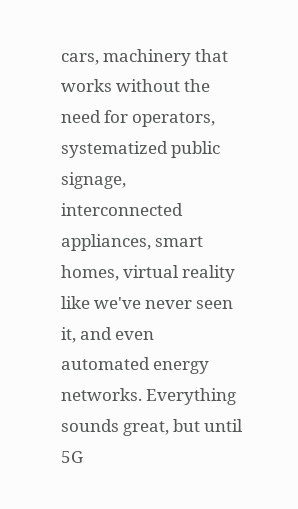cars, machinery that works without the need for operators, systematized public signage, interconnected appliances, smart homes, virtual reality like we've never seen it, and even automated energy networks. Everything sounds great, but until 5G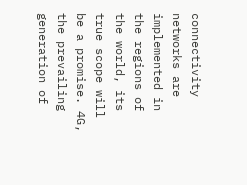connectivity networks are implemented in the regions of the world, its true scope will be a promise. 4G, the prevailing generation of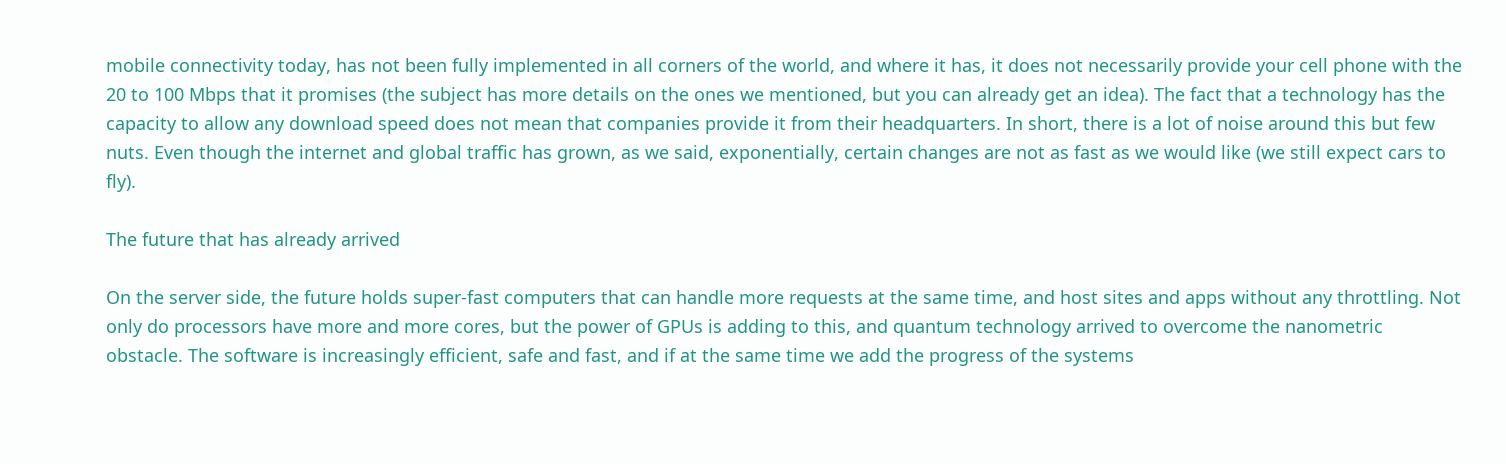mobile connectivity today, has not been fully implemented in all corners of the world, and where it has, it does not necessarily provide your cell phone with the 20 to 100 Mbps that it promises (the subject has more details on the ones we mentioned, but you can already get an idea). The fact that a technology has the capacity to allow any download speed does not mean that companies provide it from their headquarters. In short, there is a lot of noise around this but few nuts. Even though the internet and global traffic has grown, as we said, exponentially, certain changes are not as fast as we would like (we still expect cars to fly).

The future that has already arrived

On the server side, the future holds super-fast computers that can handle more requests at the same time, and host sites and apps without any throttling. Not only do processors have more and more cores, but the power of GPUs is adding to this, and quantum technology arrived to overcome the nanometric obstacle. The software is increasingly efficient, safe and fast, and if at the same time we add the progress of the systems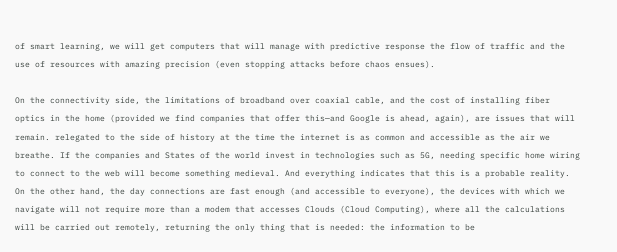of smart learning, we will get computers that will manage with predictive response the flow of traffic and the use of resources with amazing precision (even stopping attacks before chaos ensues).

On the connectivity side, the limitations of broadband over coaxial cable, and the cost of installing fiber optics in the home (provided we find companies that offer this—and Google is ahead, again), are issues that will remain. relegated to the side of history at the time the internet is as common and accessible as the air we breathe. If the companies and States of the world invest in technologies such as 5G, needing specific home wiring to connect to the web will become something medieval. And everything indicates that this is a probable reality. On the other hand, the day connections are fast enough (and accessible to everyone), the devices with which we navigate will not require more than a modem that accesses Clouds (Cloud Computing), where all the calculations will be carried out remotely, returning the only thing that is needed: the information to be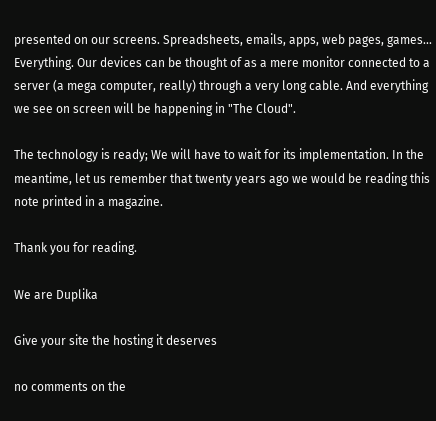presented on our screens. Spreadsheets, emails, apps, web pages, games... Everything. Our devices can be thought of as a mere monitor connected to a server (a mega computer, really) through a very long cable. And everything we see on screen will be happening in "The Cloud".

The technology is ready; We will have to wait for its implementation. In the meantime, let us remember that twenty years ago we would be reading this note printed in a magazine.

Thank you for reading.

We are Duplika

Give your site the hosting it deserves

no comments on the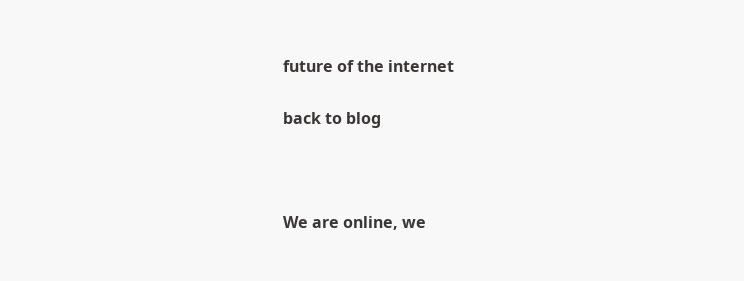future of the internet

back to blog



We are online, we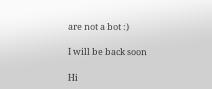are not a bot :)

I will be back soon

Hi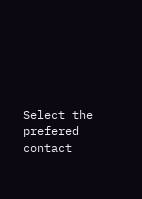Select the prefered contact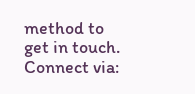method to get in touch.
Connect via: